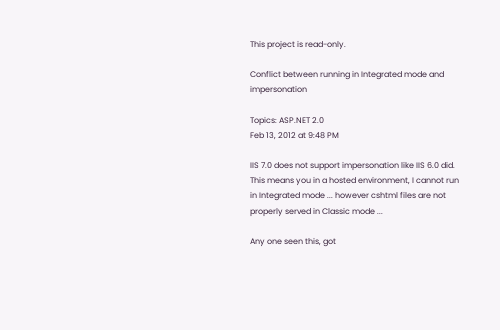This project is read-only.

Conflict between running in Integrated mode and impersonation

Topics: ASP.NET 2.0
Feb 13, 2012 at 9:48 PM

IIS 7.0 does not support impersonation like IIS 6.0 did. This means you in a hosted environment, I cannot run in Integrated mode ... however cshtml files are not properly served in Classic mode ...

Any one seen this, got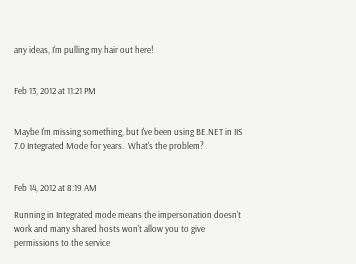any ideas, I'm pulling my hair out here!


Feb 13, 2012 at 11:21 PM


Maybe I'm missing something, but I've been using BE.NET in IIS 7.0 Integrated Mode for years.  What's the problem?


Feb 14, 2012 at 8:19 AM

Running in Integrated mode means the impersonation doesn't work and many shared hosts won't allow you to give permissions to the service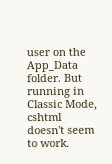user on the App_Data folder. But running in Classic Mode, cshtml doesn't seem to work.